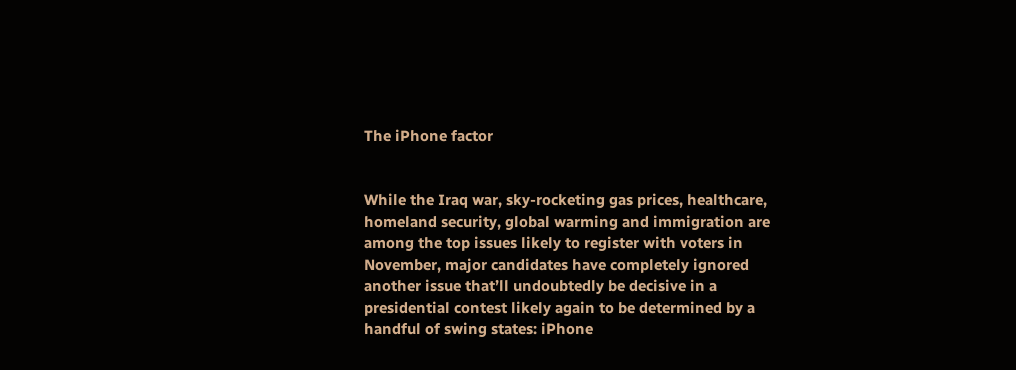The iPhone factor


While the Iraq war, sky-rocketing gas prices, healthcare, homeland security, global warming and immigration are among the top issues likely to register with voters in November, major candidates have completely ignored another issue that’ll undoubtedly be decisive in a presidential contest likely again to be determined by a handful of swing states: iPhone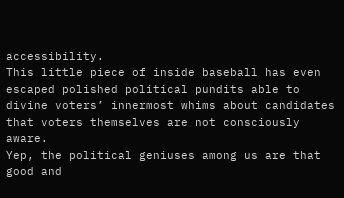accessibility.
This little piece of inside baseball has even escaped polished political pundits able to divine voters’ innermost whims about candidates that voters themselves are not consciously aware.
Yep, the political geniuses among us are that good and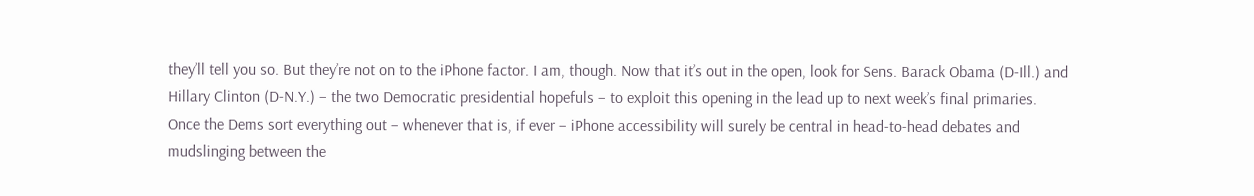they’ll tell you so. But they’re not on to the iPhone factor. I am, though. Now that it’s out in the open, look for Sens. Barack Obama (D-Ill.) and Hillary Clinton (D-N.Y.) – the two Democratic presidential hopefuls – to exploit this opening in the lead up to next week’s final primaries.
Once the Dems sort everything out – whenever that is, if ever – iPhone accessibility will surely be central in head-to-head debates and mudslinging between the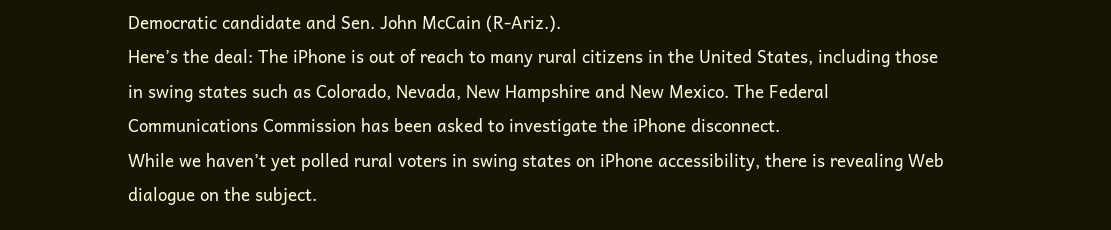Democratic candidate and Sen. John McCain (R-Ariz.).
Here’s the deal: The iPhone is out of reach to many rural citizens in the United States, including those in swing states such as Colorado, Nevada, New Hampshire and New Mexico. The Federal Communications Commission has been asked to investigate the iPhone disconnect.
While we haven’t yet polled rural voters in swing states on iPhone accessibility, there is revealing Web dialogue on the subject.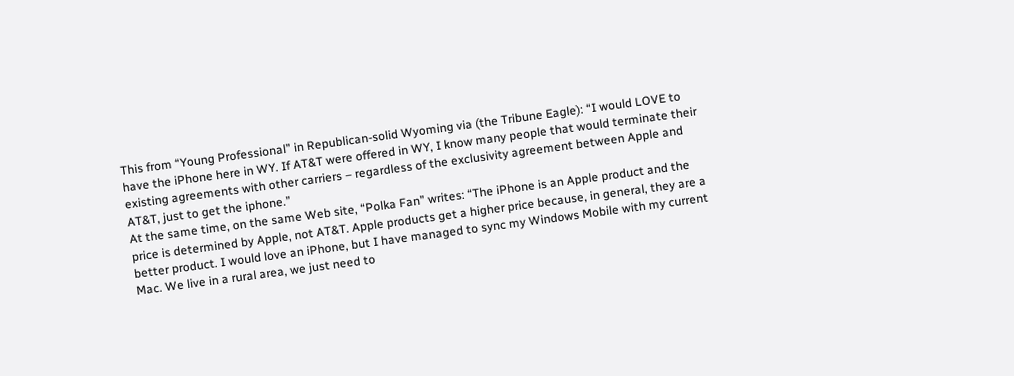This from “Young Professional” in Republican-solid Wyoming via (the Tribune Eagle): “I would LOVE to have the iPhone here in WY. If AT&T were offered in WY, I know many people that would terminate their existing agreements with other carriers – regardless of the exclusivity agreement between Apple and AT&T, just to get the iphone.”
At the same time, on the same Web site, “Polka Fan” writes: “The iPhone is an Apple product and the price is determined by Apple, not AT&T. Apple products get a higher price because, in general, they are a better product. I would love an iPhone, but I have managed to sync my Windows Mobile with my current Mac. We live in a rural area, we just need to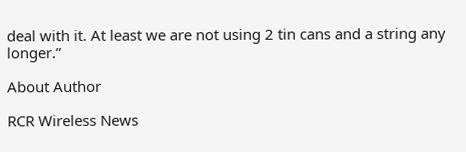deal with it. At least we are not using 2 tin cans and a string any longer.”

About Author

RCR Wireless News